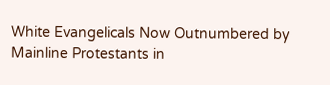White Evangelicals Now Outnumbered by Mainline Protestants in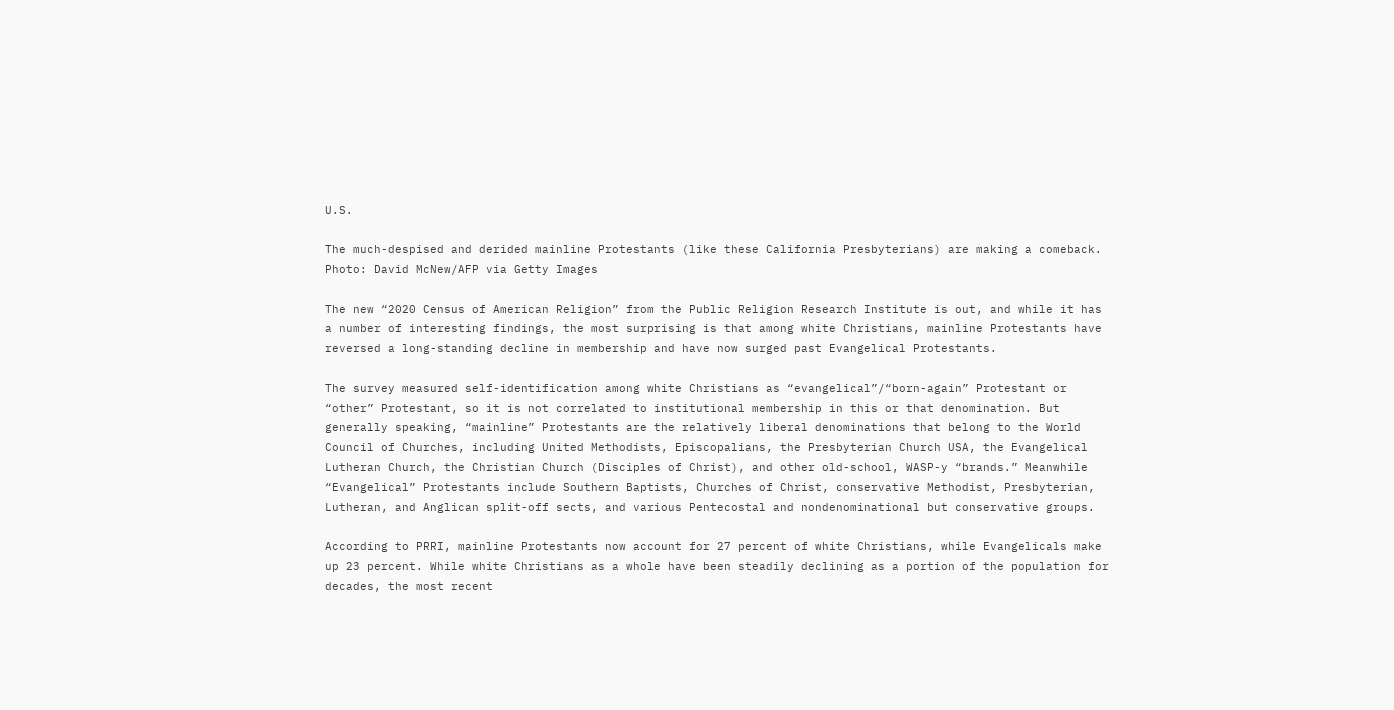U.S.

The much-despised and derided mainline Protestants (like these California Presbyterians) are making a comeback. Photo: David McNew/AFP via Getty Images

The new “2020 Census of American Religion” from the Public Religion Research Institute is out, and while it has a number of interesting findings, the most surprising is that among white Christians, mainline Protestants have reversed a long-standing decline in membership and have now surged past Evangelical Protestants.

The survey measured self-identification among white Christians as “evangelical”/“born-again” Protestant or “other” Protestant, so it is not correlated to institutional membership in this or that denomination. But generally speaking, “mainline” Protestants are the relatively liberal denominations that belong to the World Council of Churches, including United Methodists, Episcopalians, the Presbyterian Church USA, the Evangelical Lutheran Church, the Christian Church (Disciples of Christ), and other old-school, WASP-y “brands.” Meanwhile “Evangelical” Protestants include Southern Baptists, Churches of Christ, conservative Methodist, Presbyterian, Lutheran, and Anglican split-off sects, and various Pentecostal and nondenominational but conservative groups.

According to PRRI, mainline Protestants now account for 27 percent of white Christians, while Evangelicals make up 23 percent. While white Christians as a whole have been steadily declining as a portion of the population for decades, the most recent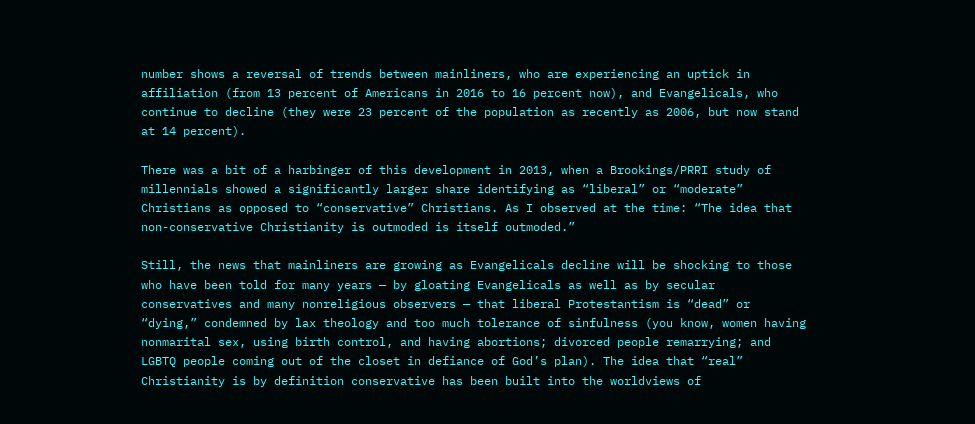number shows a reversal of trends between mainliners, who are experiencing an uptick in affiliation (from 13 percent of Americans in 2016 to 16 percent now), and Evangelicals, who continue to decline (they were 23 percent of the population as recently as 2006, but now stand at 14 percent).

There was a bit of a harbinger of this development in 2013, when a Brookings/PRRI study of millennials showed a significantly larger share identifying as “liberal” or “moderate” Christians as opposed to “conservative” Christians. As I observed at the time: “The idea that non-conservative Christianity is outmoded is itself outmoded.”

Still, the news that mainliners are growing as Evangelicals decline will be shocking to those who have been told for many years — by gloating Evangelicals as well as by secular conservatives and many nonreligious observers — that liberal Protestantism is “dead” or “dying,” condemned by lax theology and too much tolerance of sinfulness (you know, women having nonmarital sex, using birth control, and having abortions; divorced people remarrying; and LGBTQ people coming out of the closet in defiance of God’s plan). The idea that “real” Christianity is by definition conservative has been built into the worldviews of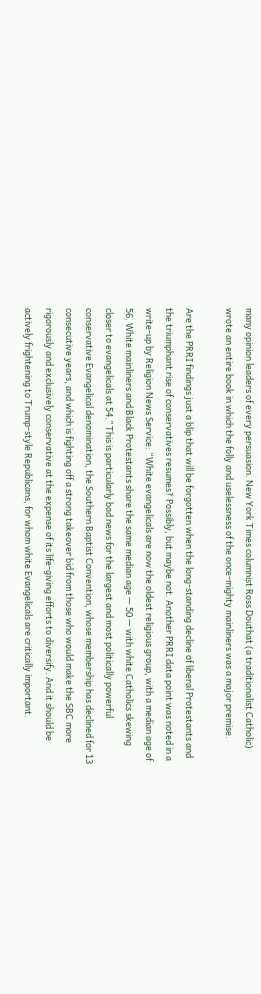many opinion leaders of every persuasion. New York Times columnist Ross Douthat (a traditionalist Catholic) wrote an entire book in which the folly and uselessness of the once-mighty mainliners was a major premise.

Are the PRRI findings just a blip that will be forgotten when the long-standing decline of liberal Protestants and the triumphant rise of conservatives resumes? Possibly, but maybe not. Another PRRI data point was noted in a write-up by Religion News Service: “White evangelicals are now the oldest religious group, with a median age of 56. White mainliners and Black Protestants share the same median age — 50 — with white Catholics skewing closer to evangelicals at 54.” This is particularly bad news for the largest and most politically powerful conservative Evangelical denomination, the Southern Baptist Convention, whose membership has declined for 13 consecutive years, and which is fighting off a strong takeover bid from those who would make the SBC more rigorously and exclusively conservative at the expense of its life-giving efforts to diversify. And it should be actively frightening to Trump-style Republicans, for whom white Evangelicals are critically important.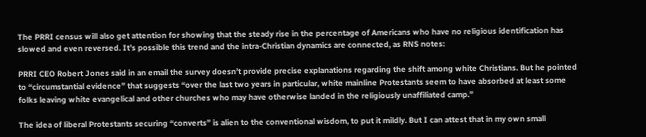The PRRI census will also get attention for showing that the steady rise in the percentage of Americans who have no religious identification has slowed and even reversed. It’s possible this trend and the intra-Christian dynamics are connected, as RNS notes:

PRRI CEO Robert Jones said in an email the survey doesn’t provide precise explanations regarding the shift among white Christians. But he pointed to “circumstantial evidence” that suggests “over the last two years in particular, white mainline Protestants seem to have absorbed at least some folks leaving white evangelical and other churches who may have otherwise landed in the religiously unaffiliated camp.”

The idea of liberal Protestants securing “converts” is alien to the conventional wisdom, to put it mildly. But I can attest that in my own small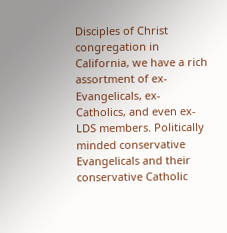Disciples of Christ congregation in California, we have a rich assortment of ex-Evangelicals, ex-Catholics, and even ex-LDS members. Politically minded conservative Evangelicals and their conservative Catholic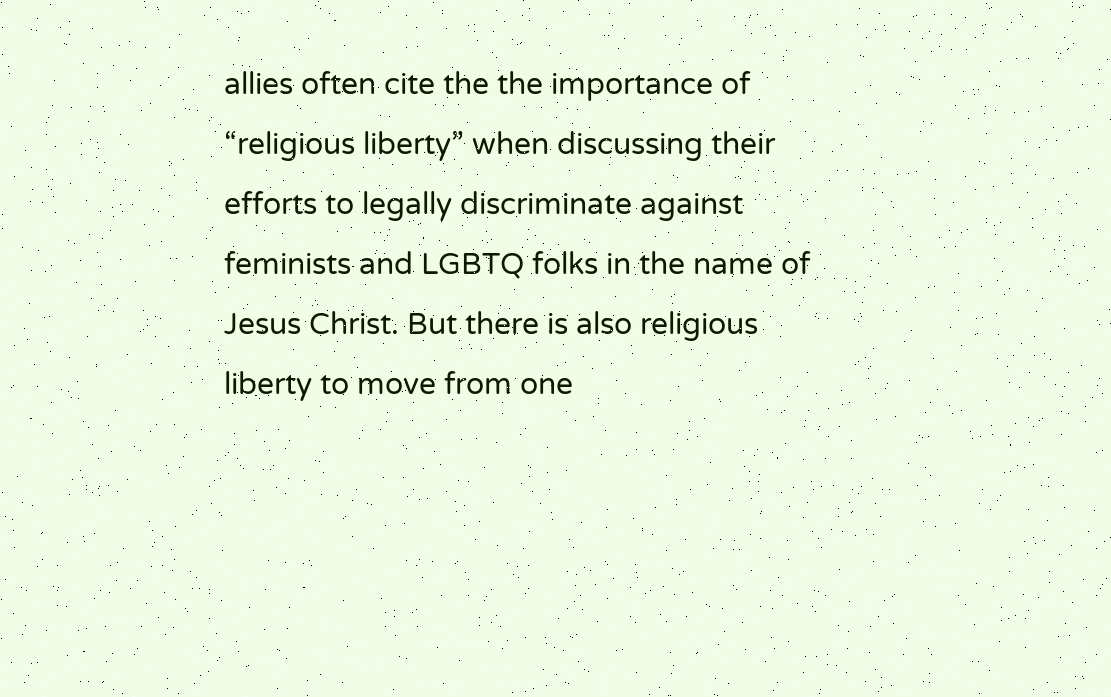allies often cite the the importance of “religious liberty” when discussing their efforts to legally discriminate against feminists and LGBTQ folks in the name of Jesus Christ. But there is also religious liberty to move from one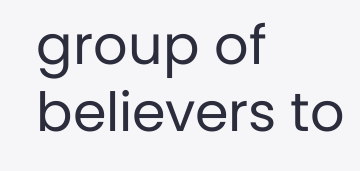group of believers to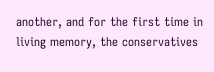another, and for the first time in living memory, the conservatives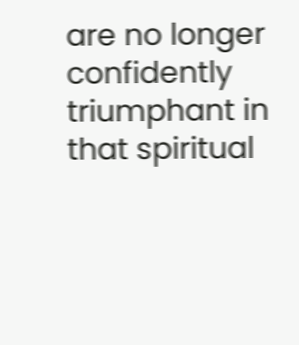are no longer confidently triumphant in that spiritual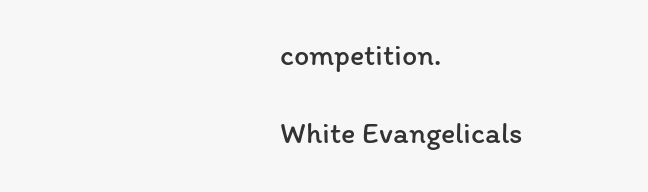competition.

White Evangelicals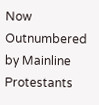Now Outnumbered by Mainline Protestants